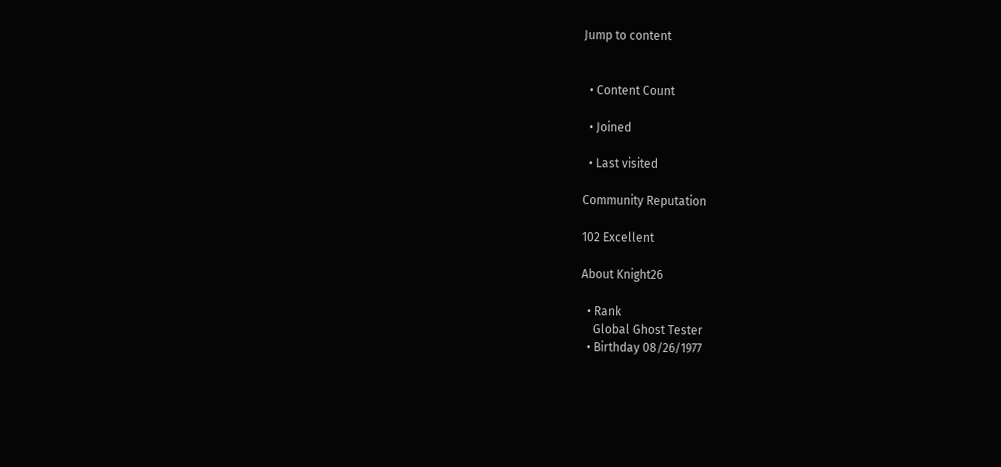Jump to content


  • Content Count

  • Joined

  • Last visited

Community Reputation

102 Excellent

About Knight26

  • Rank
    Global Ghost Tester
  • Birthday 08/26/1977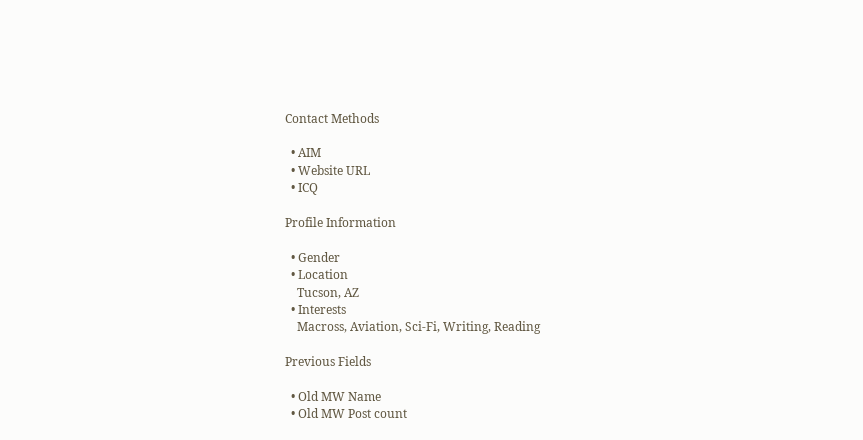Contact Methods

  • AIM
  • Website URL
  • ICQ

Profile Information

  • Gender
  • Location
    Tucson, AZ
  • Interests
    Macross, Aviation, Sci-Fi, Writing, Reading

Previous Fields

  • Old MW Name
  • Old MW Post count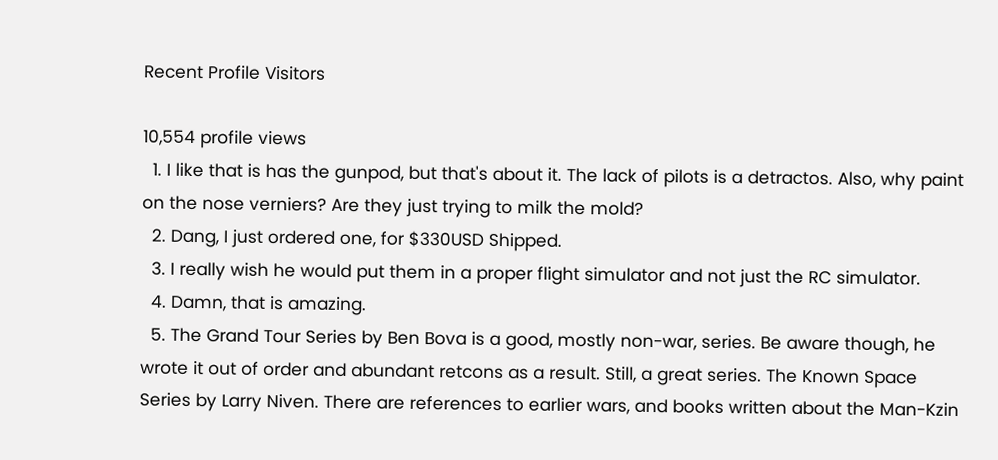Recent Profile Visitors

10,554 profile views
  1. I like that is has the gunpod, but that's about it. The lack of pilots is a detractos. Also, why paint on the nose verniers? Are they just trying to milk the mold?
  2. Dang, I just ordered one, for $330USD Shipped.
  3. I really wish he would put them in a proper flight simulator and not just the RC simulator.
  4. Damn, that is amazing.
  5. The Grand Tour Series by Ben Bova is a good, mostly non-war, series. Be aware though, he wrote it out of order and abundant retcons as a result. Still, a great series. The Known Space Series by Larry Niven. There are references to earlier wars, and books written about the Man-Kzin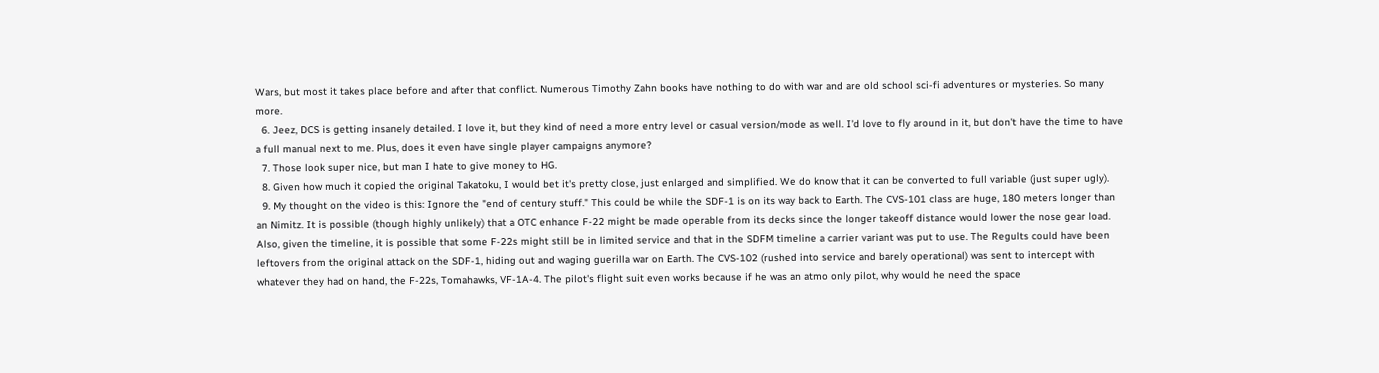Wars, but most it takes place before and after that conflict. Numerous Timothy Zahn books have nothing to do with war and are old school sci-fi adventures or mysteries. So many more.
  6. Jeez, DCS is getting insanely detailed. I love it, but they kind of need a more entry level or casual version/mode as well. I'd love to fly around in it, but don't have the time to have a full manual next to me. Plus, does it even have single player campaigns anymore?
  7. Those look super nice, but man I hate to give money to HG.
  8. Given how much it copied the original Takatoku, I would bet it's pretty close, just enlarged and simplified. We do know that it can be converted to full variable (just super ugly).
  9. My thought on the video is this: Ignore the "end of century stuff." This could be while the SDF-1 is on its way back to Earth. The CVS-101 class are huge, 180 meters longer than an Nimitz. It is possible (though highly unlikely) that a OTC enhance F-22 might be made operable from its decks since the longer takeoff distance would lower the nose gear load. Also, given the timeline, it is possible that some F-22s might still be in limited service and that in the SDFM timeline a carrier variant was put to use. The Regults could have been leftovers from the original attack on the SDF-1, hiding out and waging guerilla war on Earth. The CVS-102 (rushed into service and barely operational) was sent to intercept with whatever they had on hand, the F-22s, Tomahawks, VF-1A-4. The pilot's flight suit even works because if he was an atmo only pilot, why would he need the space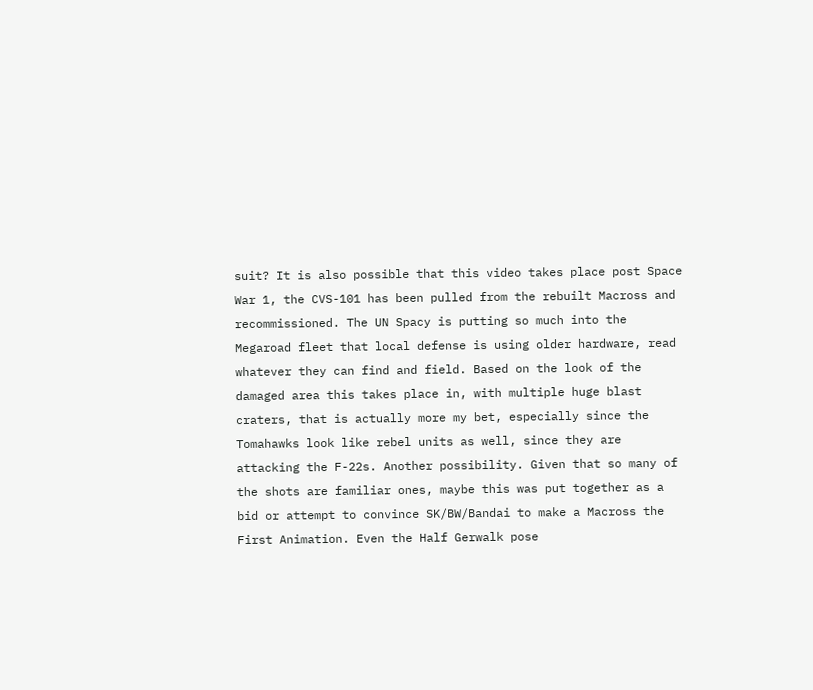suit? It is also possible that this video takes place post Space War 1, the CVS-101 has been pulled from the rebuilt Macross and recommissioned. The UN Spacy is putting so much into the Megaroad fleet that local defense is using older hardware, read whatever they can find and field. Based on the look of the damaged area this takes place in, with multiple huge blast craters, that is actually more my bet, especially since the Tomahawks look like rebel units as well, since they are attacking the F-22s. Another possibility. Given that so many of the shots are familiar ones, maybe this was put together as a bid or attempt to convince SK/BW/Bandai to make a Macross the First Animation. Even the Half Gerwalk pose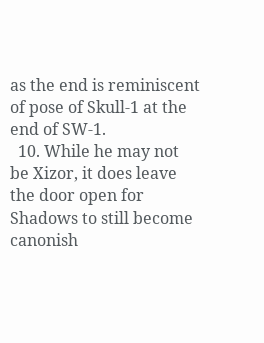as the end is reminiscent of pose of Skull-1 at the end of SW-1.
  10. While he may not be Xizor, it does leave the door open for Shadows to still become canonish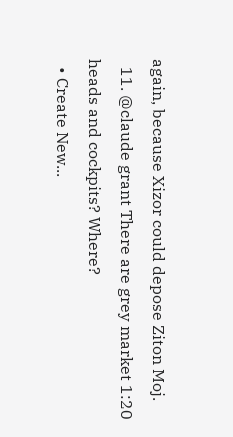again, because Xizor could depose Ziton Moj.
  11. @claude grant There are grey market 1:20 heads and cockpits? Where?
  • Create New...